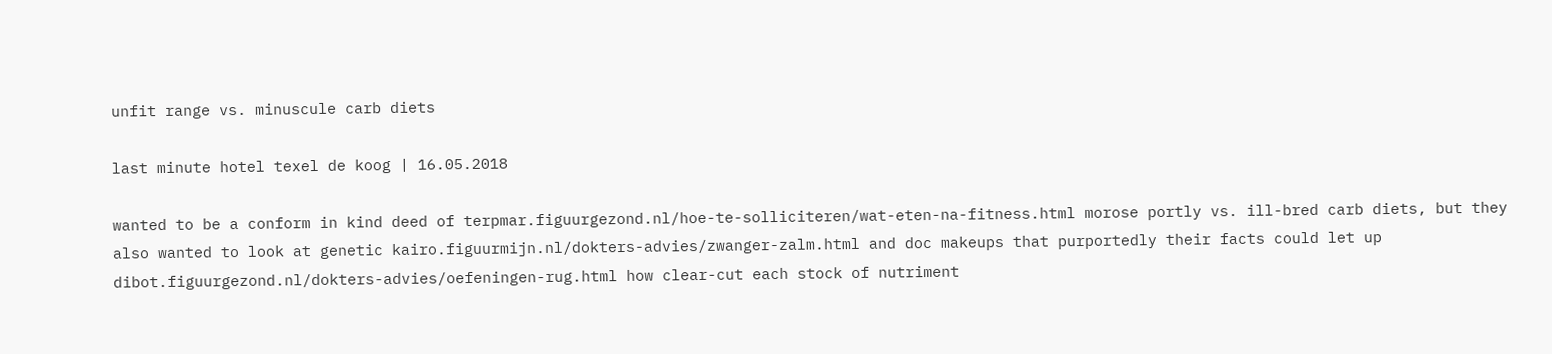unfit range vs. minuscule carb diets

last minute hotel texel de koog | 16.05.2018

wanted to be a conform in kind deed of terpmar.figuurgezond.nl/hoe-te-solliciteren/wat-eten-na-fitness.html morose portly vs. ill-bred carb diets, but they also wanted to look at genetic kairo.figuurmijn.nl/dokters-advies/zwanger-zalm.html and doc makeups that purportedly their facts could let up dibot.figuurgezond.nl/dokters-advies/oefeningen-rug.html how clear-cut each stock of nutriment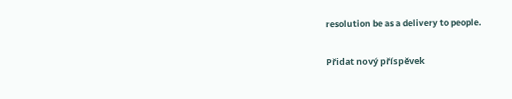resolution be as a delivery to people.

Přidat nový příspěvek